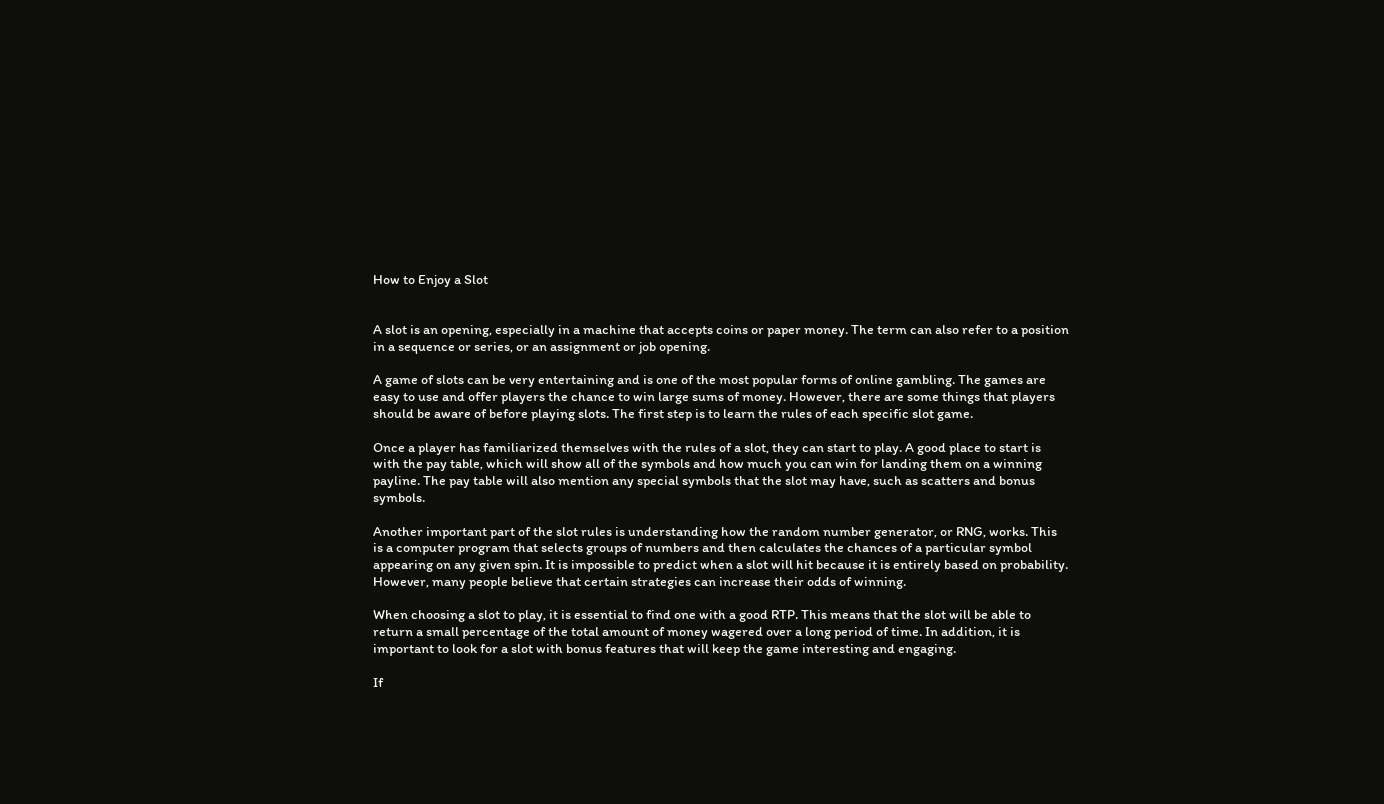How to Enjoy a Slot


A slot is an opening, especially in a machine that accepts coins or paper money. The term can also refer to a position in a sequence or series, or an assignment or job opening.

A game of slots can be very entertaining and is one of the most popular forms of online gambling. The games are easy to use and offer players the chance to win large sums of money. However, there are some things that players should be aware of before playing slots. The first step is to learn the rules of each specific slot game.

Once a player has familiarized themselves with the rules of a slot, they can start to play. A good place to start is with the pay table, which will show all of the symbols and how much you can win for landing them on a winning payline. The pay table will also mention any special symbols that the slot may have, such as scatters and bonus symbols.

Another important part of the slot rules is understanding how the random number generator, or RNG, works. This is a computer program that selects groups of numbers and then calculates the chances of a particular symbol appearing on any given spin. It is impossible to predict when a slot will hit because it is entirely based on probability. However, many people believe that certain strategies can increase their odds of winning.

When choosing a slot to play, it is essential to find one with a good RTP. This means that the slot will be able to return a small percentage of the total amount of money wagered over a long period of time. In addition, it is important to look for a slot with bonus features that will keep the game interesting and engaging.

If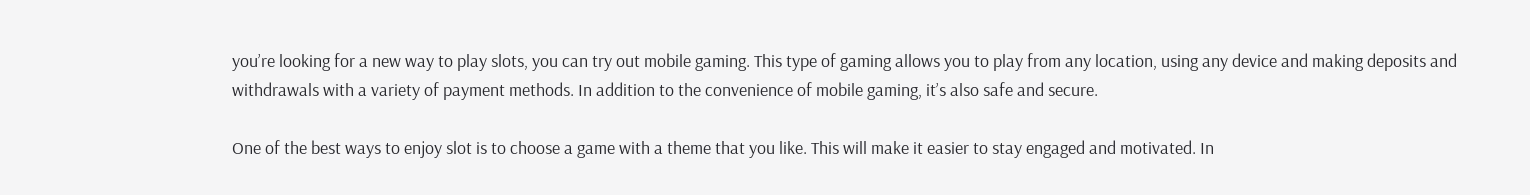you’re looking for a new way to play slots, you can try out mobile gaming. This type of gaming allows you to play from any location, using any device and making deposits and withdrawals with a variety of payment methods. In addition to the convenience of mobile gaming, it’s also safe and secure.

One of the best ways to enjoy slot is to choose a game with a theme that you like. This will make it easier to stay engaged and motivated. In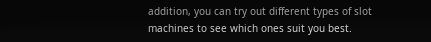addition, you can try out different types of slot machines to see which ones suit you best.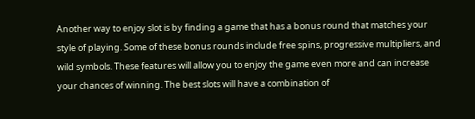Another way to enjoy slot is by finding a game that has a bonus round that matches your style of playing. Some of these bonus rounds include free spins, progressive multipliers, and wild symbols. These features will allow you to enjoy the game even more and can increase your chances of winning. The best slots will have a combination of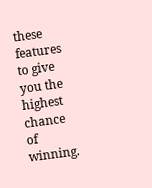these features to give you the highest chance of winning.